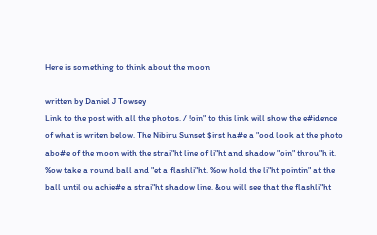Here is something to think about the moon

written by Daniel J Towsey
Link to the post with all the photos. / !oin" to this link will show the e#idence of what is writen below. The Nibiru Sunset $irst ha#e a "ood look at the photo abo#e of the moon with the strai"ht line of li"ht and shadow "oin" throu"h it. %ow take a round ball and "et a flashli"ht. %ow hold the li"ht pointin" at the ball until ou achie#e a strai"ht shadow line. &ou will see that the flashli"ht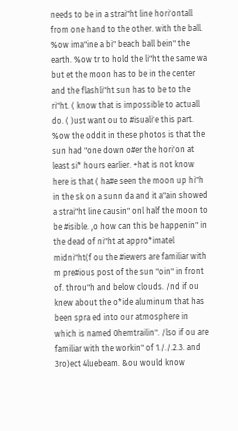needs to be in a strai"ht line hori'ontall from one hand to the other. with the ball. %ow ima"ine a bi" beach ball bein" the earth. %ow tr to hold the li"ht the same wa but et the moon has to be in the center and the flashli"ht sun has to be to the ri"ht. ( know that is impossible to actuall do. ( )ust want ou to #isuali'e this part. %ow the oddit in these photos is that the sun had "one down o#er the hori'on at least si* hours earlier. +hat is not know here is that ( ha#e seen the moon up hi"h in the sk on a sunn da and it a"ain showed a strai"ht line causin" onl half the moon to be #isible. ,o how can this be happenin" in the dead of ni"ht at appro*imatel midni"ht(f ou the #iewers are familiar with m pre#ious post of the sun "oin" in front of. throu"h and below clouds. /nd if ou knew about the o*ide aluminum that has been spra ed into our atmosphere in which is named 0hemtrailin". /lso if ou are familiar with the workin" of 1././.2.3. and 3ro)ect 4luebeam. &ou would know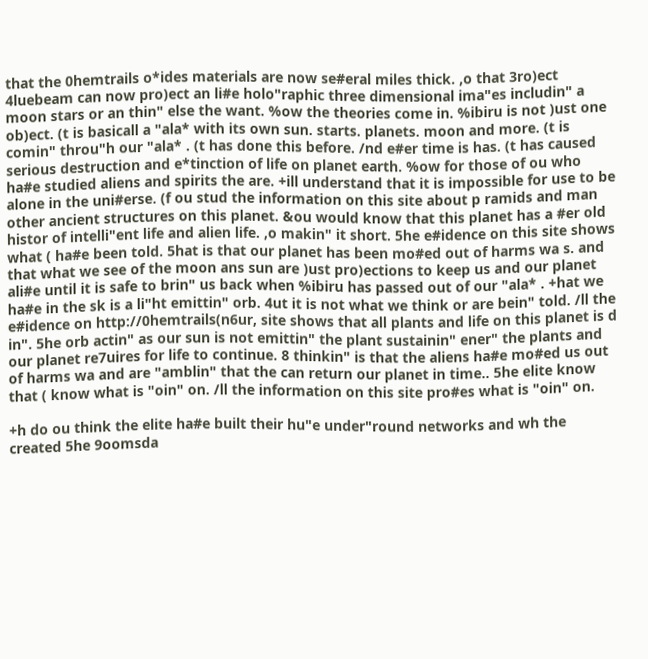that the 0hemtrails o*ides materials are now se#eral miles thick. ,o that 3ro)ect 4luebeam can now pro)ect an li#e holo"raphic three dimensional ima"es includin" a moon stars or an thin" else the want. %ow the theories come in. %ibiru is not )ust one ob)ect. (t is basicall a "ala* with its own sun. starts. planets. moon and more. (t is comin" throu"h our "ala* . (t has done this before. /nd e#er time is has. (t has caused serious destruction and e*tinction of life on planet earth. %ow for those of ou who ha#e studied aliens and spirits the are. +ill understand that it is impossible for use to be alone in the uni#erse. (f ou stud the information on this site about p ramids and man other ancient structures on this planet. &ou would know that this planet has a #er old histor of intelli"ent life and alien life. ,o makin" it short. 5he e#idence on this site shows what ( ha#e been told. 5hat is that our planet has been mo#ed out of harms wa s. and that what we see of the moon ans sun are )ust pro)ections to keep us and our planet ali#e until it is safe to brin" us back when %ibiru has passed out of our "ala* . +hat we ha#e in the sk is a li"ht emittin" orb. 4ut it is not what we think or are bein" told. /ll the e#idence on http://0hemtrails(n6ur, site shows that all plants and life on this planet is d in". 5he orb actin" as our sun is not emittin" the plant sustainin" ener" the plants and our planet re7uires for life to continue. 8 thinkin" is that the aliens ha#e mo#ed us out of harms wa and are "amblin" that the can return our planet in time.. 5he elite know that ( know what is "oin" on. /ll the information on this site pro#es what is "oin" on.

+h do ou think the elite ha#e built their hu"e under"round networks and wh the created 5he 9oomsda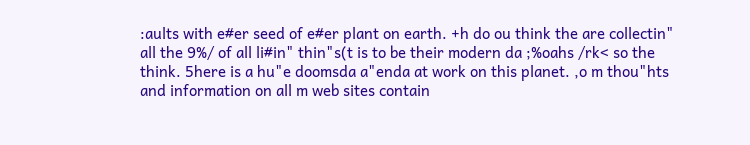:aults with e#er seed of e#er plant on earth. +h do ou think the are collectin" all the 9%/ of all li#in" thin"s(t is to be their modern da ;%oahs /rk< so the think. 5here is a hu"e doomsda a"enda at work on this planet. ,o m thou"hts and information on all m web sites contain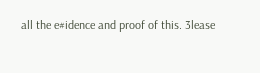all the e#idence and proof of this. 3lease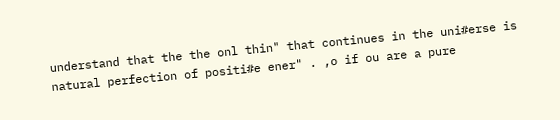understand that the the onl thin" that continues in the uni#erse is natural perfection of positi#e ener" . ,o if ou are a pure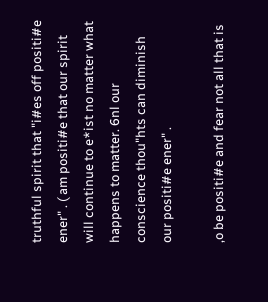truthful spirit that "i#es off positi#e ener" . ( am positi#e that our spirit will continue to e*ist no matter what happens to matter. 6nl our conscience thou"hts can diminish our positi#e ener" .

,o be positi#e and fear not all that is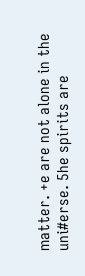matter. +e are not alone in the uni#erse. 5he spirits are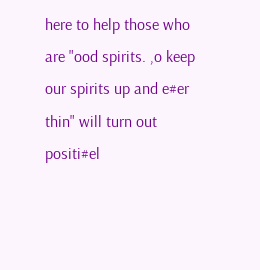here to help those who are "ood spirits. ,o keep our spirits up and e#er thin" will turn out positi#el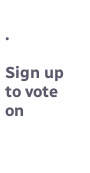.

Sign up to vote on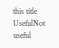this title
UsefulNot useful